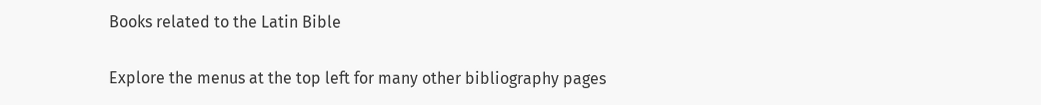Books related to the Latin Bible

Explore the menus at the top left for many other bibliography pages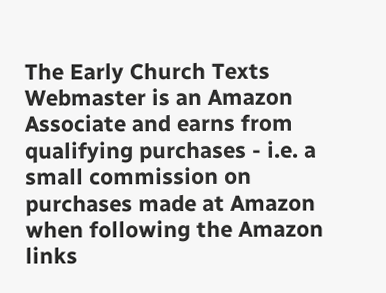The Early Church Texts Webmaster is an Amazon Associate and earns from qualifying purchases - i.e. a small commission on purchases made at Amazon when following the Amazon links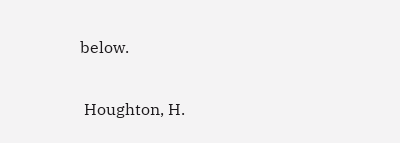below.


 Houghton, H.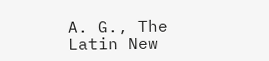A. G., The Latin New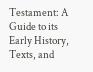Testament: A Guide to its Early History, Texts, and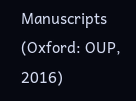Manuscripts (Oxford: OUP, 2016)